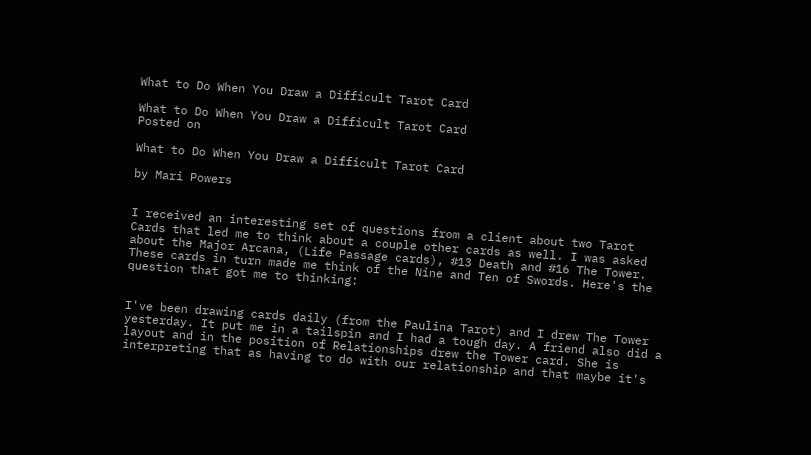What to Do When You Draw a Difficult Tarot Card

What to Do When You Draw a Difficult Tarot Card
Posted on

What to Do When You Draw a Difficult Tarot Card

by Mari Powers


I received an interesting set of questions from a client about two Tarot Cards that led me to think about a couple other cards as well. I was asked about the Major Arcana, (Life Passage cards), #13 Death and #16 The Tower. These cards in turn made me think of the Nine and Ten of Swords. Here's the question that got me to thinking:


I've been drawing cards daily (from the Paulina Tarot) and I drew The Tower yesterday. It put me in a tailspin and I had a tough day. A friend also did a layout and in the position of Relationships drew the Tower card. She is interpreting that as having to do with our relationship and that maybe it's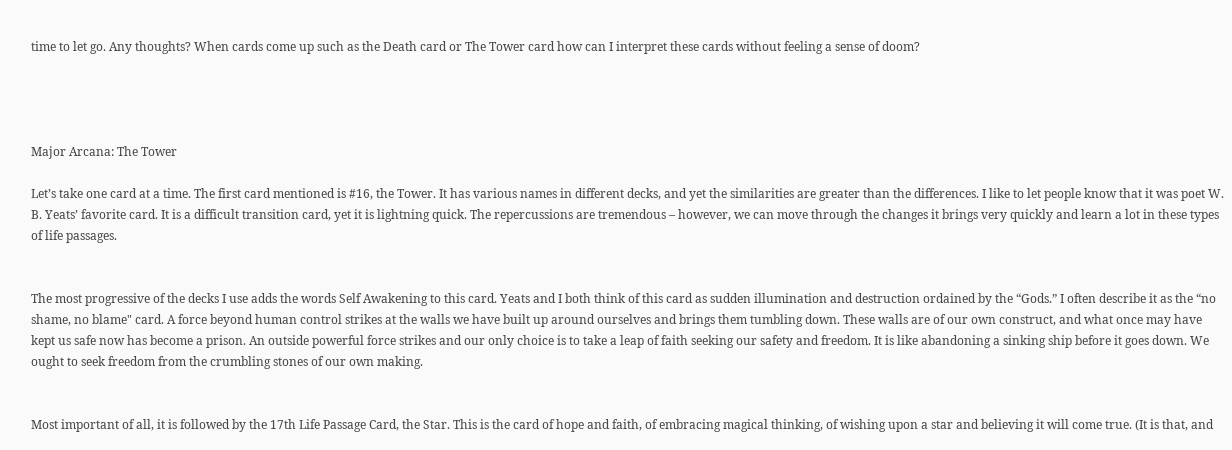time to let go. Any thoughts? When cards come up such as the Death card or The Tower card how can I interpret these cards without feeling a sense of doom?




Major Arcana: The Tower

Let’s take one card at a time. The first card mentioned is #16, the Tower. It has various names in different decks, and yet the similarities are greater than the differences. I like to let people know that it was poet W. B. Yeats’ favorite card. It is a difficult transition card, yet it is lightning quick. The repercussions are tremendous – however, we can move through the changes it brings very quickly and learn a lot in these types of life passages.


The most progressive of the decks I use adds the words Self Awakening to this card. Yeats and I both think of this card as sudden illumination and destruction ordained by the “Gods.” I often describe it as the “no shame, no blame" card. A force beyond human control strikes at the walls we have built up around ourselves and brings them tumbling down. These walls are of our own construct, and what once may have kept us safe now has become a prison. An outside powerful force strikes and our only choice is to take a leap of faith seeking our safety and freedom. It is like abandoning a sinking ship before it goes down. We ought to seek freedom from the crumbling stones of our own making.


Most important of all, it is followed by the 17th Life Passage Card, the Star. This is the card of hope and faith, of embracing magical thinking, of wishing upon a star and believing it will come true. (It is that, and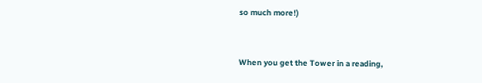so much more!)


When you get the Tower in a reading,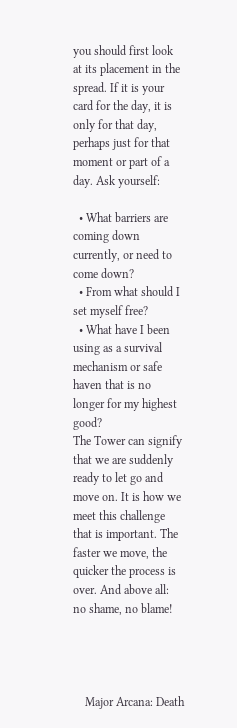you should first look at its placement in the spread. If it is your card for the day, it is only for that day, perhaps just for that moment or part of a day. Ask yourself:

  • What barriers are coming down currently, or need to come down?
  • From what should I set myself free?
  • What have I been using as a survival mechanism or safe haven that is no longer for my highest good?
The Tower can signify that we are suddenly ready to let go and move on. It is how we meet this challenge that is important. The faster we move, the quicker the process is over. And above all: no shame, no blame!




    Major Arcana: Death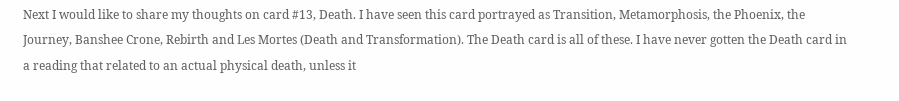Next I would like to share my thoughts on card #13, Death. I have seen this card portrayed as Transition, Metamorphosis, the Phoenix, the Journey, Banshee Crone, Rebirth and Les Mortes (Death and Transformation). The Death card is all of these. I have never gotten the Death card in a reading that related to an actual physical death, unless it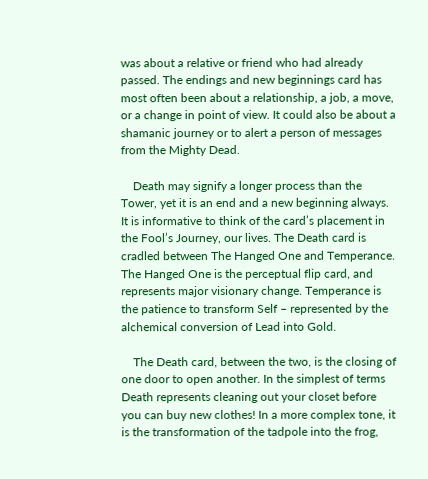was about a relative or friend who had already passed. The endings and new beginnings card has most often been about a relationship, a job, a move, or a change in point of view. It could also be about a shamanic journey or to alert a person of messages from the Mighty Dead.

    Death may signify a longer process than the Tower, yet it is an end and a new beginning always. It is informative to think of the card’s placement in the Fool’s Journey, our lives. The Death card is cradled between The Hanged One and Temperance. The Hanged One is the perceptual flip card, and represents major visionary change. Temperance is the patience to transform Self – represented by the alchemical conversion of Lead into Gold.

    The Death card, between the two, is the closing of one door to open another. In the simplest of terms Death represents cleaning out your closet before you can buy new clothes! In a more complex tone, it is the transformation of the tadpole into the frog,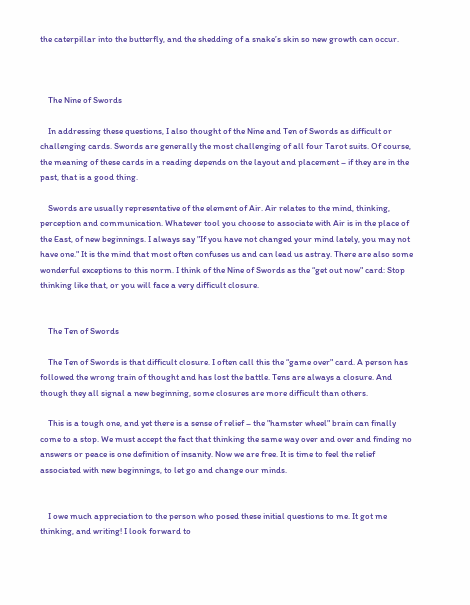the caterpillar into the butterfly, and the shedding of a snake’s skin so new growth can occur.



    The Nine of Swords

    In addressing these questions, I also thought of the Nine and Ten of Swords as difficult or challenging cards. Swords are generally the most challenging of all four Tarot suits. Of course, the meaning of these cards in a reading depends on the layout and placement – if they are in the past, that is a good thing.

    Swords are usually representative of the element of Air. Air relates to the mind, thinking, perception and communication. Whatever tool you choose to associate with Air is in the place of the East, of new beginnings. I always say "If you have not changed your mind lately, you may not have one." It is the mind that most often confuses us and can lead us astray. There are also some wonderful exceptions to this norm. I think of the Nine of Swords as the “get out now" card: Stop thinking like that, or you will face a very difficult closure.


    The Ten of Swords

    The Ten of Swords is that difficult closure. I often call this the “game over" card. A person has followed the wrong train of thought and has lost the battle. Tens are always a closure. And though they all signal a new beginning, some closures are more difficult than others.

    This is a tough one, and yet there is a sense of relief – the "hamster wheel" brain can finally come to a stop. We must accept the fact that thinking the same way over and over and finding no answers or peace is one definition of insanity. Now we are free. It is time to feel the relief associated with new beginnings, to let go and change our minds.


    I owe much appreciation to the person who posed these initial questions to me. It got me thinking, and writing! I look forward to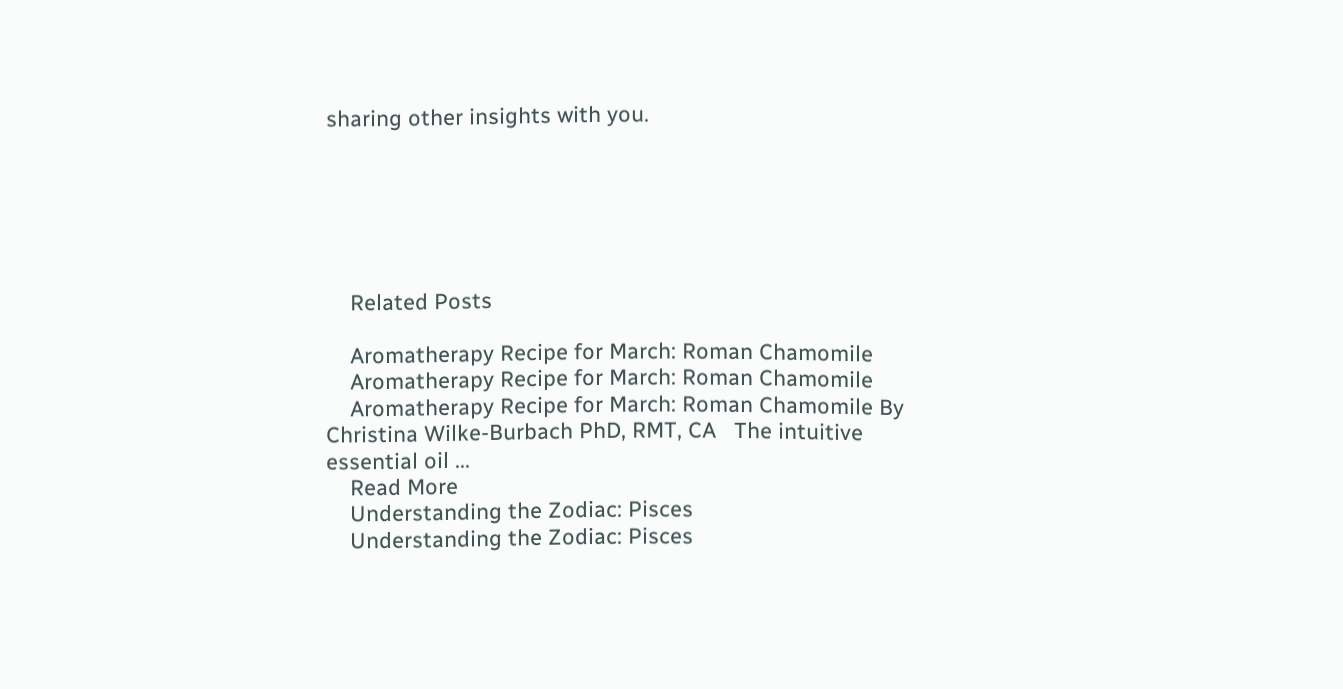sharing other insights with you.






    Related Posts

    Aromatherapy Recipe for March: Roman Chamomile
    Aromatherapy Recipe for March: Roman Chamomile
    Aromatherapy Recipe for March: Roman Chamomile By Christina Wilke-Burbach PhD, RMT, CA   The intuitive essential oil ...
    Read More
    Understanding the Zodiac: Pisces
    Understanding the Zodiac: Pisces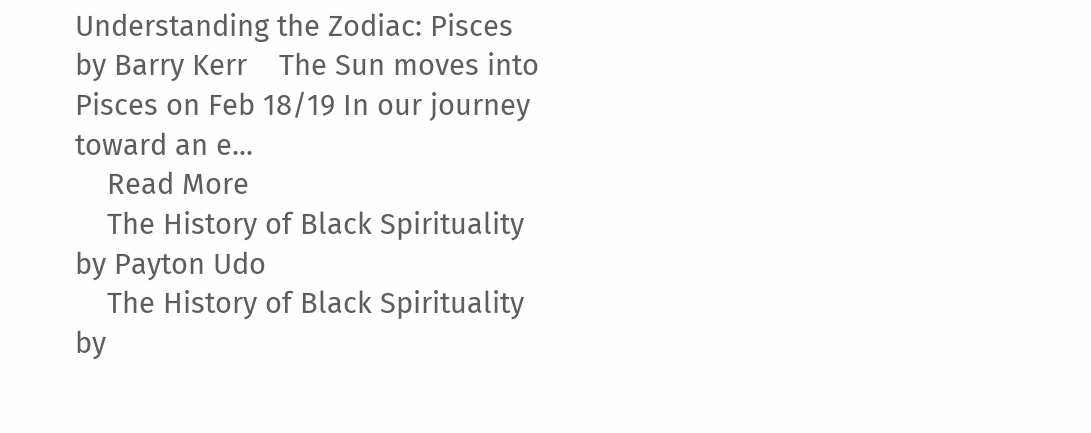Understanding the Zodiac: Pisces   by Barry Kerr    The Sun moves into Pisces on Feb 18/19 In our journey toward an e...
    Read More
    The History of Black Spirituality by Payton Udo
    The History of Black Spirituality by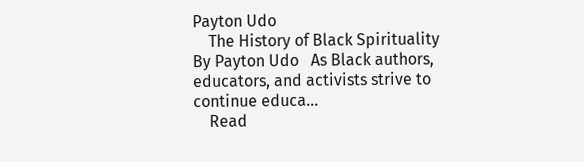Payton Udo
    The History of Black Spirituality By Payton Udo   As Black authors, educators, and activists strive to continue educa...
    Read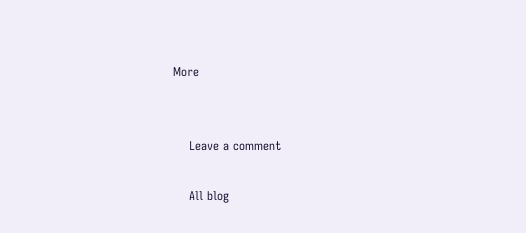More


    Leave a comment

    All blog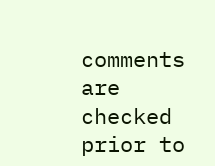comments are checked prior to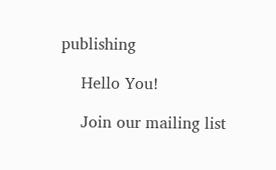publishing

    Hello You!

    Join our mailing list